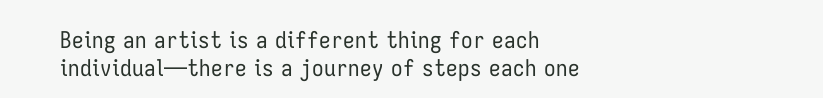Being an artist is a different thing for each individual—there is a journey of steps each one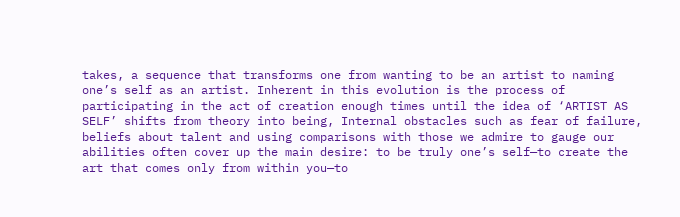takes, a sequence that transforms one from wanting to be an artist to naming one’s self as an artist. Inherent in this evolution is the process of participating in the act of creation enough times until the idea of ‘ARTIST AS SELF’ shifts from theory into being, Internal obstacles such as fear of failure, beliefs about talent and using comparisons with those we admire to gauge our abilities often cover up the main desire: to be truly one’s self—to create the art that comes only from within you—to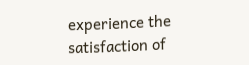experience the satisfaction of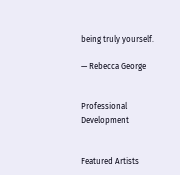being truly yourself.

— Rebecca George


Professional Development


Featured Artists